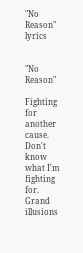"No Reason" lyrics


"No Reason"

Fighting for another cause. Don't know what I'm fighting for. Grand illusions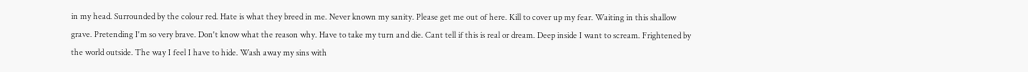in my head. Surrounded by the colour red. Hate is what they breed in me. Never known my sanity. Please get me out of here. Kill to cover up my fear. Waiting in this shallow grave. Pretending I'm so very brave. Don't know what the reason why. Have to take my turn and die. Cant tell if this is real or dream. Deep inside I want to scream. Frightened by the world outside. The way I feel I have to hide. Wash away my sins with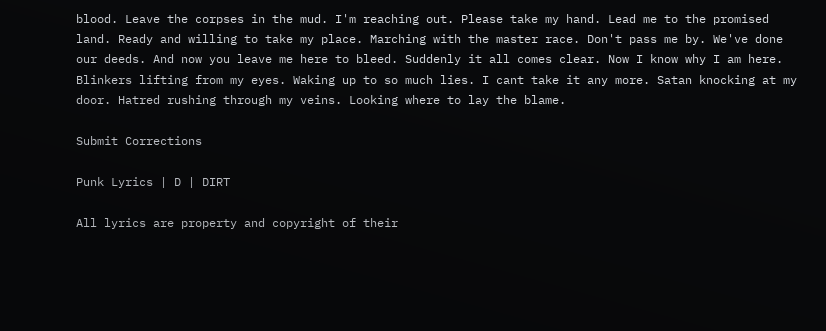blood. Leave the corpses in the mud. I'm reaching out. Please take my hand. Lead me to the promised land. Ready and willing to take my place. Marching with the master race. Don't pass me by. We've done our deeds. And now you leave me here to bleed. Suddenly it all comes clear. Now I know why I am here. Blinkers lifting from my eyes. Waking up to so much lies. I cant take it any more. Satan knocking at my door. Hatred rushing through my veins. Looking where to lay the blame.

Submit Corrections

Punk Lyrics | D | DIRT

All lyrics are property and copyright of their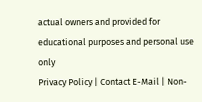actual owners and provided for educational purposes and personal use only
Privacy Policy | Contact E-Mail | Non-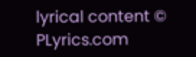lyrical content © PLyrics.com